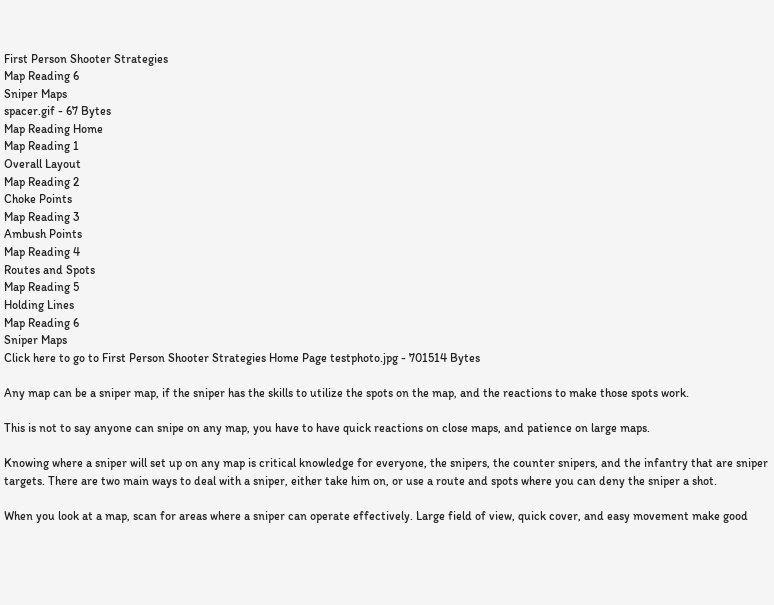First Person Shooter Strategies
Map Reading 6
Sniper Maps
spacer.gif - 67 Bytes
Map Reading Home
Map Reading 1
Overall Layout
Map Reading 2
Choke Points
Map Reading 3
Ambush Points
Map Reading 4
Routes and Spots
Map Reading 5
Holding Lines
Map Reading 6
Sniper Maps
Click here to go to First Person Shooter Strategies Home Page testphoto.jpg - 701514 Bytes

Any map can be a sniper map, if the sniper has the skills to utilize the spots on the map, and the reactions to make those spots work.

This is not to say anyone can snipe on any map, you have to have quick reactions on close maps, and patience on large maps.

Knowing where a sniper will set up on any map is critical knowledge for everyone, the snipers, the counter snipers, and the infantry that are sniper targets. There are two main ways to deal with a sniper, either take him on, or use a route and spots where you can deny the sniper a shot.

When you look at a map, scan for areas where a sniper can operate effectively. Large field of view, quick cover, and easy movement make good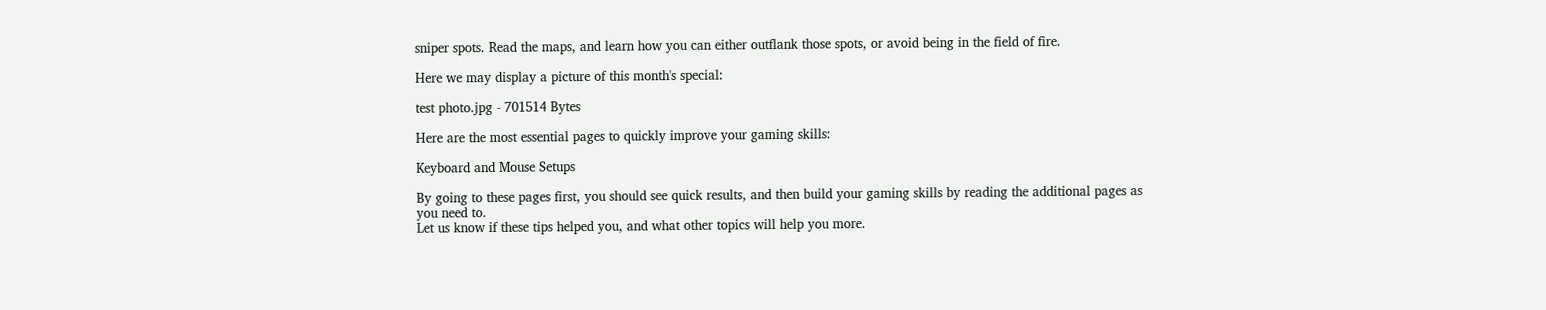sniper spots. Read the maps, and learn how you can either outflank those spots, or avoid being in the field of fire.

Here we may display a picture of this month's special:

test photo.jpg - 701514 Bytes

Here are the most essential pages to quickly improve your gaming skills:

Keyboard and Mouse Setups

By going to these pages first, you should see quick results, and then build your gaming skills by reading the additional pages as you need to.
Let us know if these tips helped you, and what other topics will help you more.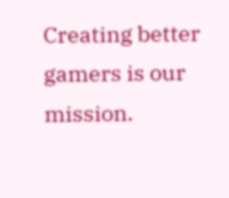Creating better gamers is our mission.